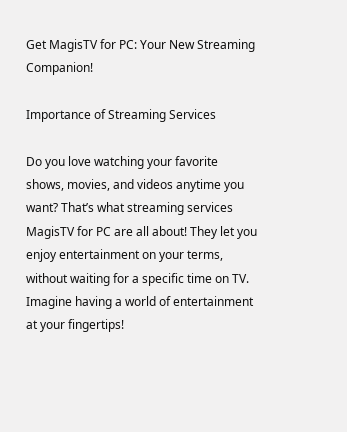Get MagisTV for PC: Your New Streaming Companion!

Importance of Streaming Services

Do you love watching your favorite shows, movies, and videos anytime you want? That’s what streaming services MagisTV for PC are all about! They let you enjoy entertainment on your terms, without waiting for a specific time on TV. Imagine having a world of entertainment at your fingertips!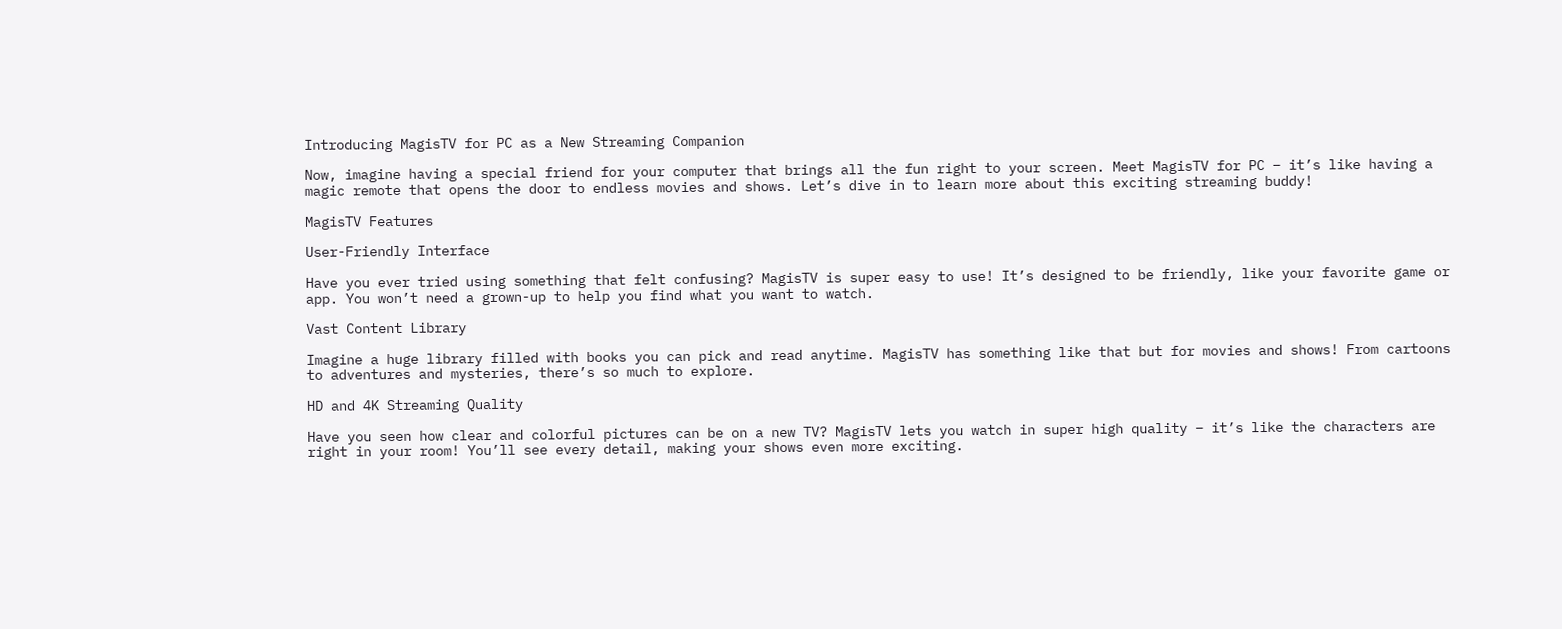Introducing MagisTV for PC as a New Streaming Companion

Now, imagine having a special friend for your computer that brings all the fun right to your screen. Meet MagisTV for PC – it’s like having a magic remote that opens the door to endless movies and shows. Let’s dive in to learn more about this exciting streaming buddy!

MagisTV Features

User-Friendly Interface

Have you ever tried using something that felt confusing? MagisTV is super easy to use! It’s designed to be friendly, like your favorite game or app. You won’t need a grown-up to help you find what you want to watch.

Vast Content Library

Imagine a huge library filled with books you can pick and read anytime. MagisTV has something like that but for movies and shows! From cartoons to adventures and mysteries, there’s so much to explore.

HD and 4K Streaming Quality

Have you seen how clear and colorful pictures can be on a new TV? MagisTV lets you watch in super high quality – it’s like the characters are right in your room! You’ll see every detail, making your shows even more exciting.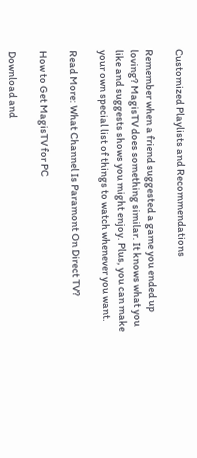Customized Playlists and Recommendations

Remember when a friend suggested a game you ended up loving? MagisTV does something similar. It knows what you like and suggests shows you might enjoy. Plus, you can make your own special list of things to watch whenever you want.

Read More: What Channel Is Paramont On Direct TV?

How to Get MagisTV for PC

Download and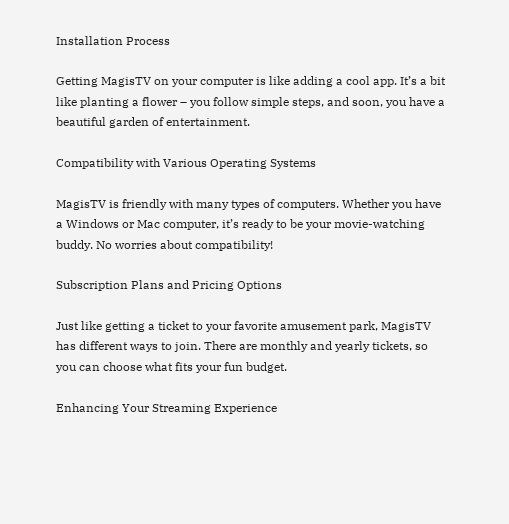Installation Process

Getting MagisTV on your computer is like adding a cool app. It’s a bit like planting a flower – you follow simple steps, and soon, you have a beautiful garden of entertainment.

Compatibility with Various Operating Systems

MagisTV is friendly with many types of computers. Whether you have a Windows or Mac computer, it’s ready to be your movie-watching buddy. No worries about compatibility!

Subscription Plans and Pricing Options

Just like getting a ticket to your favorite amusement park, MagisTV has different ways to join. There are monthly and yearly tickets, so you can choose what fits your fun budget.

Enhancing Your Streaming Experience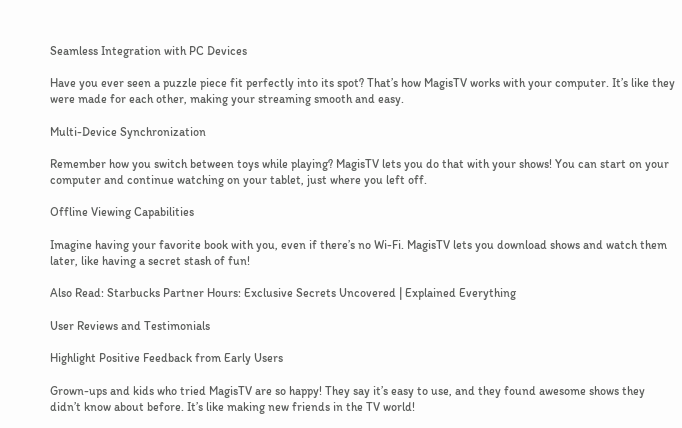Seamless Integration with PC Devices

Have you ever seen a puzzle piece fit perfectly into its spot? That’s how MagisTV works with your computer. It’s like they were made for each other, making your streaming smooth and easy.

Multi-Device Synchronization

Remember how you switch between toys while playing? MagisTV lets you do that with your shows! You can start on your computer and continue watching on your tablet, just where you left off.

Offline Viewing Capabilities

Imagine having your favorite book with you, even if there’s no Wi-Fi. MagisTV lets you download shows and watch them later, like having a secret stash of fun!

Also Read: Starbucks Partner Hours: Exclusive Secrets Uncovered | Explained Everything

User Reviews and Testimonials

Highlight Positive Feedback from Early Users

Grown-ups and kids who tried MagisTV are so happy! They say it’s easy to use, and they found awesome shows they didn’t know about before. It’s like making new friends in the TV world!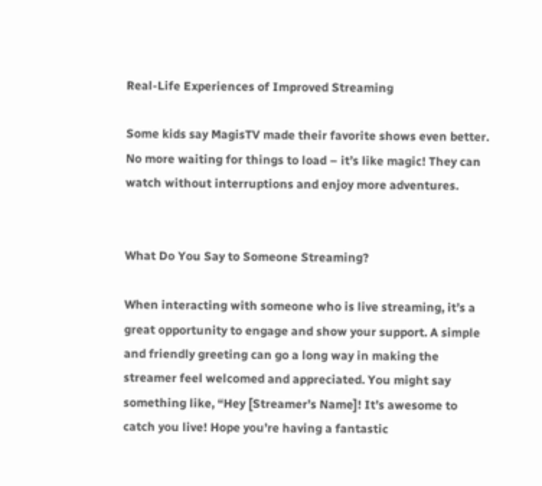Real-Life Experiences of Improved Streaming

Some kids say MagisTV made their favorite shows even better. No more waiting for things to load – it’s like magic! They can watch without interruptions and enjoy more adventures.


What Do You Say to Someone Streaming?

When interacting with someone who is live streaming, it’s a great opportunity to engage and show your support. A simple and friendly greeting can go a long way in making the streamer feel welcomed and appreciated. You might say something like, “Hey [Streamer’s Name]! It’s awesome to catch you live! Hope you’re having a fantastic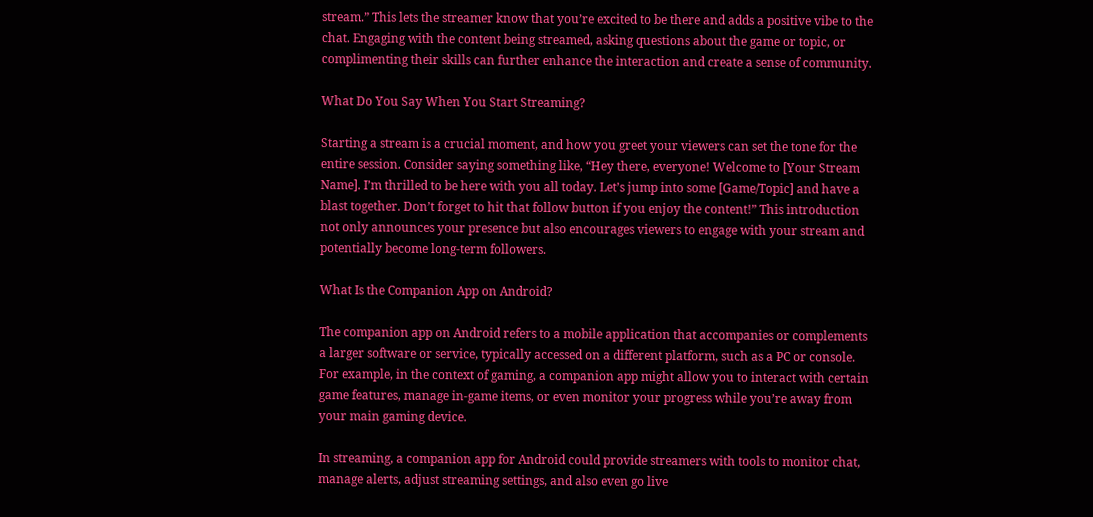stream.” This lets the streamer know that you’re excited to be there and adds a positive vibe to the chat. Engaging with the content being streamed, asking questions about the game or topic, or complimenting their skills can further enhance the interaction and create a sense of community.

What Do You Say When You Start Streaming?

Starting a stream is a crucial moment, and how you greet your viewers can set the tone for the entire session. Consider saying something like, “Hey there, everyone! Welcome to [Your Stream Name]. I’m thrilled to be here with you all today. Let’s jump into some [Game/Topic] and have a blast together. Don’t forget to hit that follow button if you enjoy the content!” This introduction not only announces your presence but also encourages viewers to engage with your stream and potentially become long-term followers.

What Is the Companion App on Android?

The companion app on Android refers to a mobile application that accompanies or complements a larger software or service, typically accessed on a different platform, such as a PC or console. For example, in the context of gaming, a companion app might allow you to interact with certain game features, manage in-game items, or even monitor your progress while you’re away from your main gaming device.

In streaming, a companion app for Android could provide streamers with tools to monitor chat, manage alerts, adjust streaming settings, and also even go live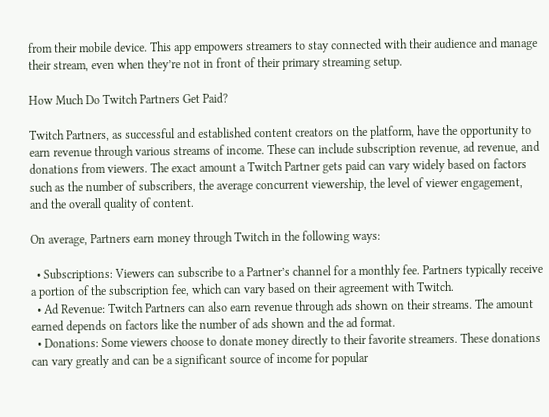from their mobile device. This app empowers streamers to stay connected with their audience and manage their stream, even when they’re not in front of their primary streaming setup.

How Much Do Twitch Partners Get Paid?

Twitch Partners, as successful and established content creators on the platform, have the opportunity to earn revenue through various streams of income. These can include subscription revenue, ad revenue, and donations from viewers. The exact amount a Twitch Partner gets paid can vary widely based on factors such as the number of subscribers, the average concurrent viewership, the level of viewer engagement, and the overall quality of content.

On average, Partners earn money through Twitch in the following ways:

  • Subscriptions: Viewers can subscribe to a Partner’s channel for a monthly fee. Partners typically receive a portion of the subscription fee, which can vary based on their agreement with Twitch.
  • Ad Revenue: Twitch Partners can also earn revenue through ads shown on their streams. The amount earned depends on factors like the number of ads shown and the ad format.
  • Donations: Some viewers choose to donate money directly to their favorite streamers. These donations can vary greatly and can be a significant source of income for popular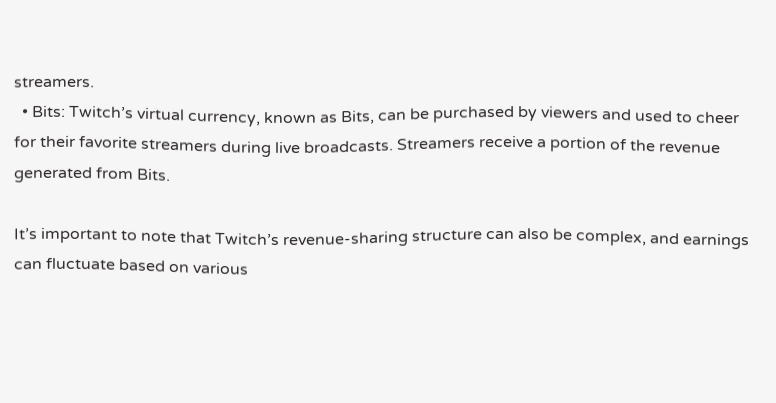streamers.
  • Bits: Twitch’s virtual currency, known as Bits, can be purchased by viewers and used to cheer for their favorite streamers during live broadcasts. Streamers receive a portion of the revenue generated from Bits.

It’s important to note that Twitch’s revenue-sharing structure can also be complex, and earnings can fluctuate based on various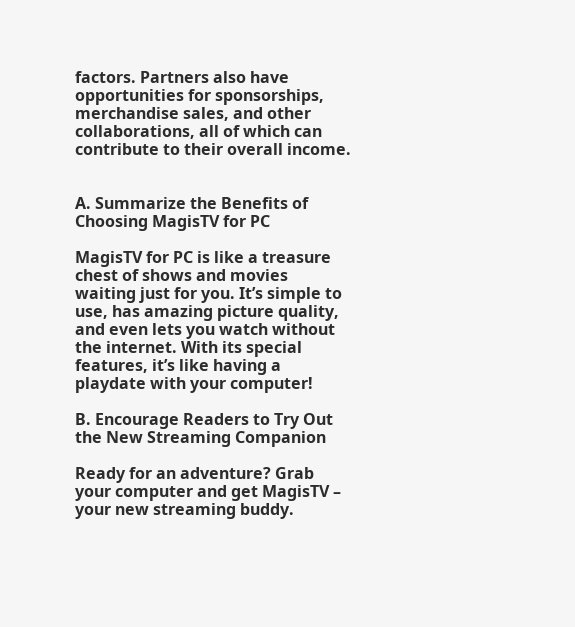factors. Partners also have opportunities for sponsorships, merchandise sales, and other collaborations, all of which can contribute to their overall income.


A. Summarize the Benefits of Choosing MagisTV for PC

MagisTV for PC is like a treasure chest of shows and movies waiting just for you. It’s simple to use, has amazing picture quality, and even lets you watch without the internet. With its special features, it’s like having a playdate with your computer!

B. Encourage Readers to Try Out the New Streaming Companion

Ready for an adventure? Grab your computer and get MagisTV – your new streaming buddy.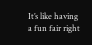It’s like having a fun fair right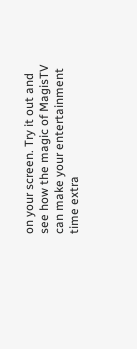on your screen. Try it out and see how the magic of MagisTV can make your entertainment time extra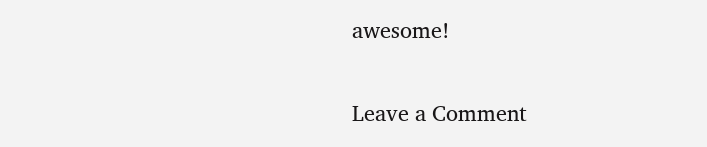awesome!

Leave a Comment